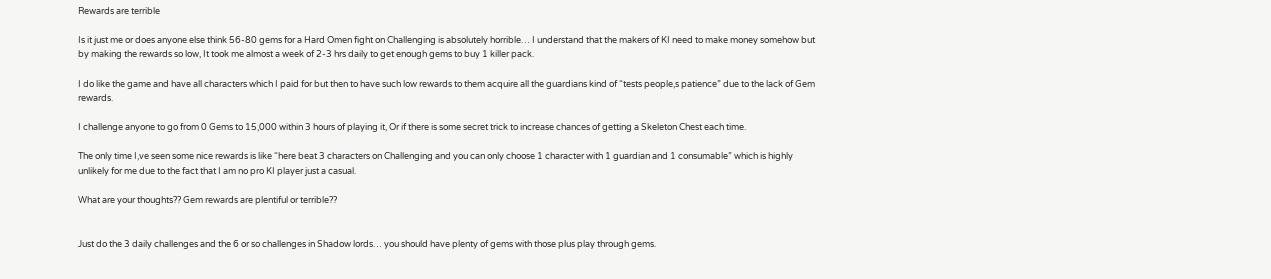Rewards are terrible

Is it just me or does anyone else think 56-80 gems for a Hard Omen fight on Challenging is absolutely horrible… I understand that the makers of KI need to make money somehow but by making the rewards so low, It took me almost a week of 2-3 hrs daily to get enough gems to buy 1 killer pack.

I do like the game and have all characters which I paid for but then to have such low rewards to them acquire all the guardians kind of “tests people,s patience” due to the lack of Gem rewards.

I challenge anyone to go from 0 Gems to 15,000 within 3 hours of playing it, Or if there is some secret trick to increase chances of getting a Skeleton Chest each time.

The only time I,ve seen some nice rewards is like “here beat 3 characters on Challenging and you can only choose 1 character with 1 guardian and 1 consumable” which is highly unlikely for me due to the fact that I am no pro KI player just a casual.

What are your thoughts?? Gem rewards are plentiful or terrible??


Just do the 3 daily challenges and the 6 or so challenges in Shadow lords… you should have plenty of gems with those plus play through gems.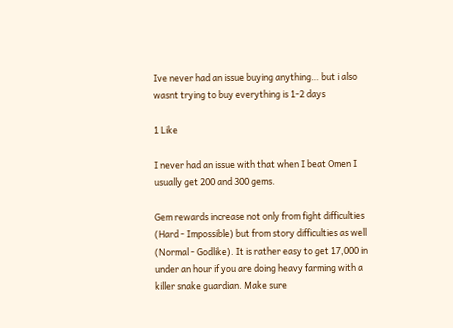Ive never had an issue buying anything… but i also wasnt trying to buy everything is 1-2 days

1 Like

I never had an issue with that when I beat Omen I usually get 200 and 300 gems.

Gem rewards increase not only from fight difficulties (Hard - Impossible) but from story difficulties as well (Normal - Godlike). It is rather easy to get 17,000 in under an hour if you are doing heavy farming with a killer snake guardian. Make sure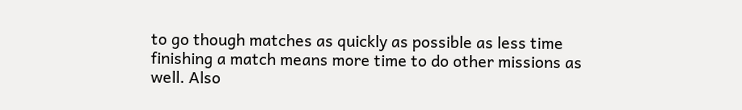to go though matches as quickly as possible as less time finishing a match means more time to do other missions as well. Also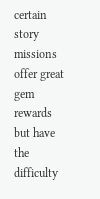certain story missions offer great gem rewards but have the difficulty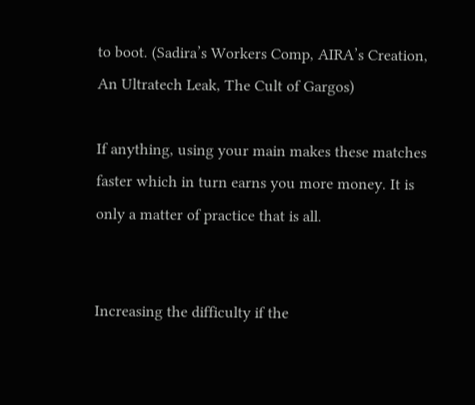to boot. (Sadira’s Workers Comp, AIRA’s Creation, An Ultratech Leak, The Cult of Gargos)

If anything, using your main makes these matches faster which in turn earns you more money. It is only a matter of practice that is all.


Increasing the difficulty if the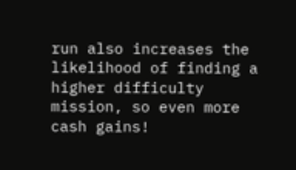run also increases the likelihood of finding a higher difficulty mission, so even more cash gains!